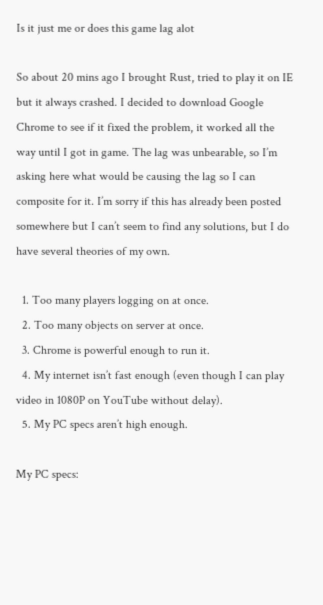Is it just me or does this game lag alot

So about 20 mins ago I brought Rust, tried to play it on IE but it always crashed. I decided to download Google Chrome to see if it fixed the problem, it worked all the way until I got in game. The lag was unbearable, so I’m asking here what would be causing the lag so I can composite for it. I’m sorry if this has already been posted somewhere but I can’t seem to find any solutions, but I do have several theories of my own.

  1. Too many players logging on at once.
  2. Too many objects on server at once.
  3. Chrome is powerful enough to run it.
  4. My internet isn’t fast enough (even though I can play video in 1080P on YouTube without delay).
  5. My PC specs aren’t high enough.

My PC specs: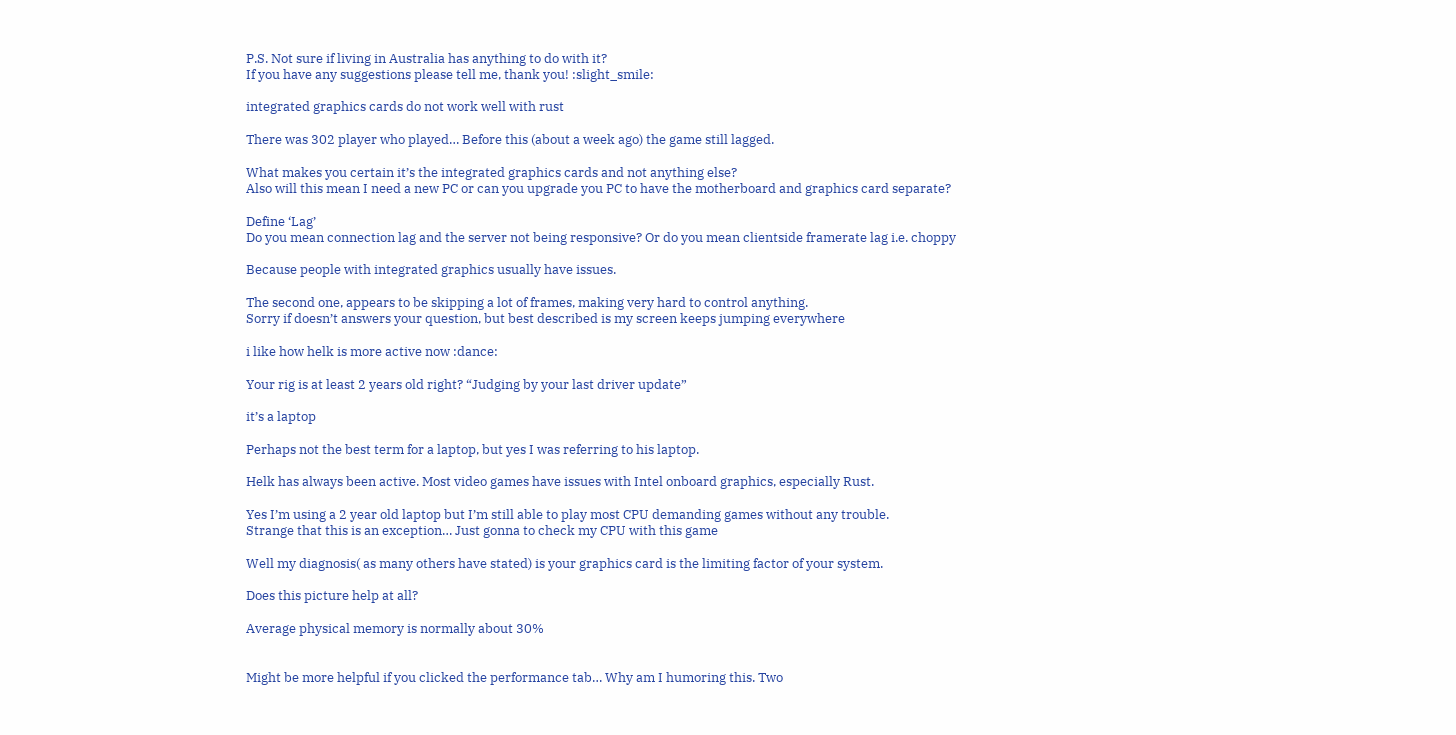P.S. Not sure if living in Australia has anything to do with it?
If you have any suggestions please tell me, thank you! :slight_smile:

integrated graphics cards do not work well with rust

There was 302 player who played… Before this (about a week ago) the game still lagged.

What makes you certain it’s the integrated graphics cards and not anything else?
Also will this mean I need a new PC or can you upgrade you PC to have the motherboard and graphics card separate?

Define ‘Lag’
Do you mean connection lag and the server not being responsive? Or do you mean clientside framerate lag i.e. choppy

Because people with integrated graphics usually have issues.

The second one, appears to be skipping a lot of frames, making very hard to control anything.
Sorry if doesn’t answers your question, but best described is my screen keeps jumping everywhere

i like how helk is more active now :dance:

Your rig is at least 2 years old right? “Judging by your last driver update”

it’s a laptop

Perhaps not the best term for a laptop, but yes I was referring to his laptop.

Helk has always been active. Most video games have issues with Intel onboard graphics, especially Rust.

Yes I’m using a 2 year old laptop but I’m still able to play most CPU demanding games without any trouble.
Strange that this is an exception… Just gonna to check my CPU with this game

Well my diagnosis( as many others have stated) is your graphics card is the limiting factor of your system.

Does this picture help at all?

Average physical memory is normally about 30%


Might be more helpful if you clicked the performance tab… Why am I humoring this. Two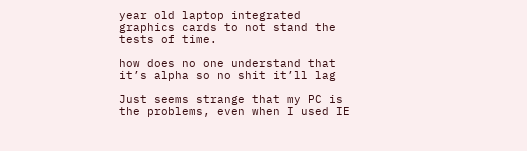year old laptop integrated graphics cards to not stand the tests of time.

how does no one understand that it’s alpha so no shit it’ll lag

Just seems strange that my PC is the problems, even when I used IE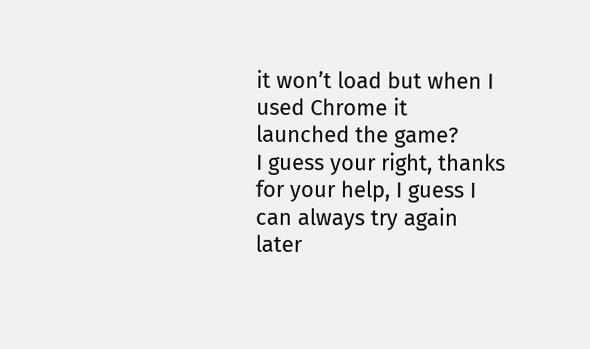it won’t load but when I used Chrome it launched the game?
I guess your right, thanks for your help, I guess I can always try again later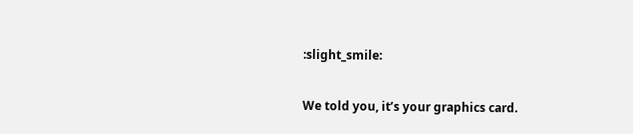:slight_smile:

We told you, it’s your graphics card.